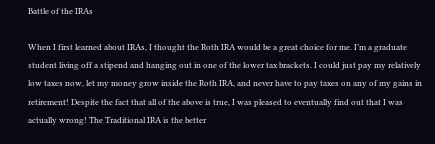Battle of the IRAs

When I first learned about IRAs, I thought the Roth IRA would be a great choice for me. I’m a graduate student living off a stipend and hanging out in one of the lower tax brackets. I could just pay my relatively low taxes now, let my money grow inside the Roth IRA, and never have to pay taxes on any of my gains in retirement! Despite the fact that all of the above is true, I was pleased to eventually find out that I was actually wrong! The Traditional IRA is the better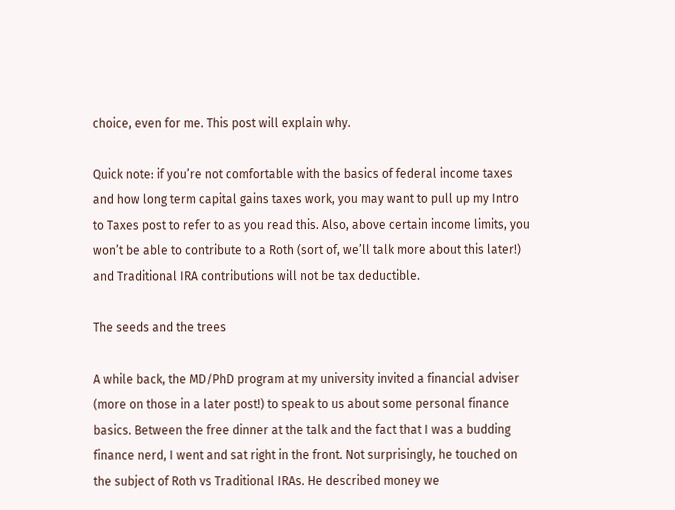choice, even for me. This post will explain why.

Quick note: if you’re not comfortable with the basics of federal income taxes and how long term capital gains taxes work, you may want to pull up my Intro to Taxes post to refer to as you read this. Also, above certain income limits, you won’t be able to contribute to a Roth (sort of, we’ll talk more about this later!) and Traditional IRA contributions will not be tax deductible.

The seeds and the trees

A while back, the MD/PhD program at my university invited a financial adviser (more on those in a later post!) to speak to us about some personal finance basics. Between the free dinner at the talk and the fact that I was a budding finance nerd, I went and sat right in the front. Not surprisingly, he touched on the subject of Roth vs Traditional IRAs. He described money we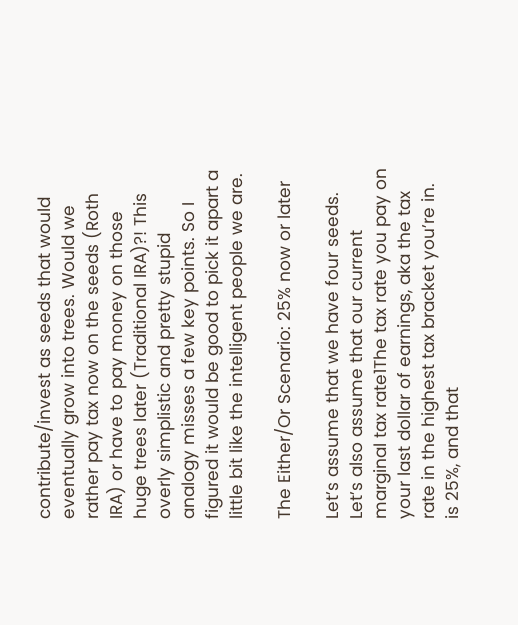contribute/invest as seeds that would eventually grow into trees. Would we rather pay tax now on the seeds (Roth IRA) or have to pay money on those huge trees later (Traditional IRA)?! This overly simplistic and pretty stupid analogy misses a few key points. So I figured it would be good to pick it apart a little bit like the intelligent people we are.

The Either/Or Scenario: 25% now or later

Let’s assume that we have four seeds. Let’s also assume that our current marginal tax rate1The tax rate you pay on your last dollar of earnings, aka the tax rate in the highest tax bracket you’re in. is 25%, and that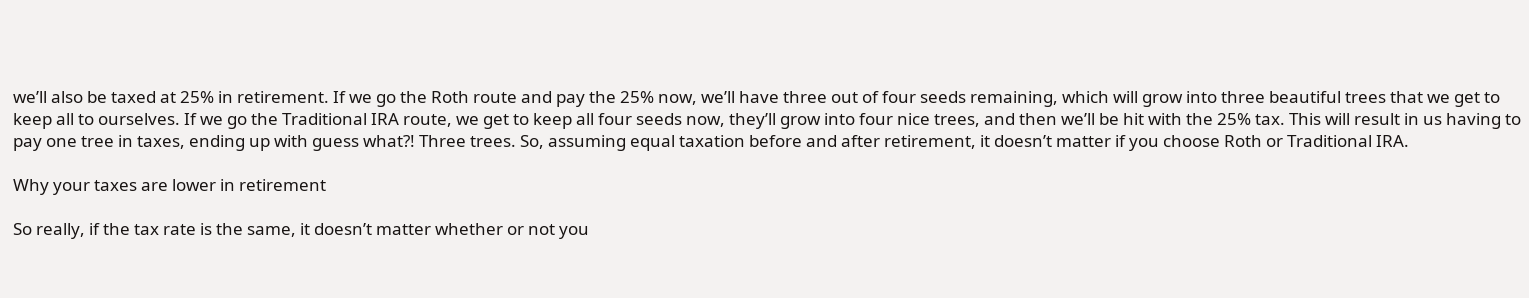we’ll also be taxed at 25% in retirement. If we go the Roth route and pay the 25% now, we’ll have three out of four seeds remaining, which will grow into three beautiful trees that we get to keep all to ourselves. If we go the Traditional IRA route, we get to keep all four seeds now, they’ll grow into four nice trees, and then we’ll be hit with the 25% tax. This will result in us having to pay one tree in taxes, ending up with guess what?! Three trees. So, assuming equal taxation before and after retirement, it doesn’t matter if you choose Roth or Traditional IRA.

Why your taxes are lower in retirement

So really, if the tax rate is the same, it doesn’t matter whether or not you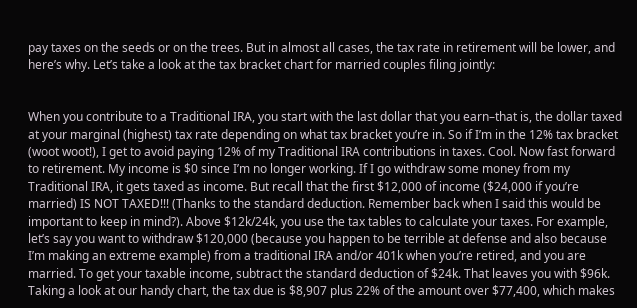pay taxes on the seeds or on the trees. But in almost all cases, the tax rate in retirement will be lower, and here’s why. Let’s take a look at the tax bracket chart for married couples filing jointly:


When you contribute to a Traditional IRA, you start with the last dollar that you earn–that is, the dollar taxed at your marginal (highest) tax rate depending on what tax bracket you’re in. So if I’m in the 12% tax bracket (woot woot!), I get to avoid paying 12% of my Traditional IRA contributions in taxes. Cool. Now fast forward to retirement. My income is $0 since I’m no longer working. If I go withdraw some money from my Traditional IRA, it gets taxed as income. But recall that the first $12,000 of income ($24,000 if you’re married) IS NOT TAXED!!! (Thanks to the standard deduction. Remember back when I said this would be important to keep in mind?). Above $12k/24k, you use the tax tables to calculate your taxes. For example, let’s say you want to withdraw $120,000 (because you happen to be terrible at defense and also because I’m making an extreme example) from a traditional IRA and/or 401k when you’re retired, and you are married. To get your taxable income, subtract the standard deduction of $24k. That leaves you with $96k. Taking a look at our handy chart, the tax due is $8,907 plus 22% of the amount over $77,400, which makes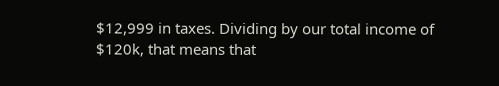$12,999 in taxes. Dividing by our total income of $120k, that means that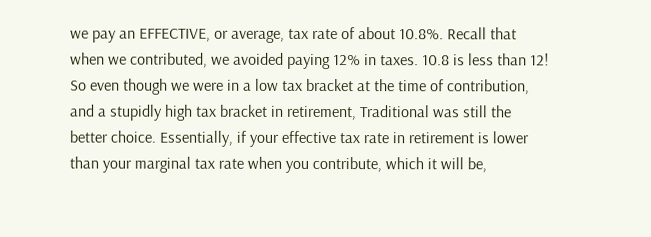we pay an EFFECTIVE, or average, tax rate of about 10.8%. Recall that when we contributed, we avoided paying 12% in taxes. 10.8 is less than 12! So even though we were in a low tax bracket at the time of contribution, and a stupidly high tax bracket in retirement, Traditional was still the better choice. Essentially, if your effective tax rate in retirement is lower than your marginal tax rate when you contribute, which it will be,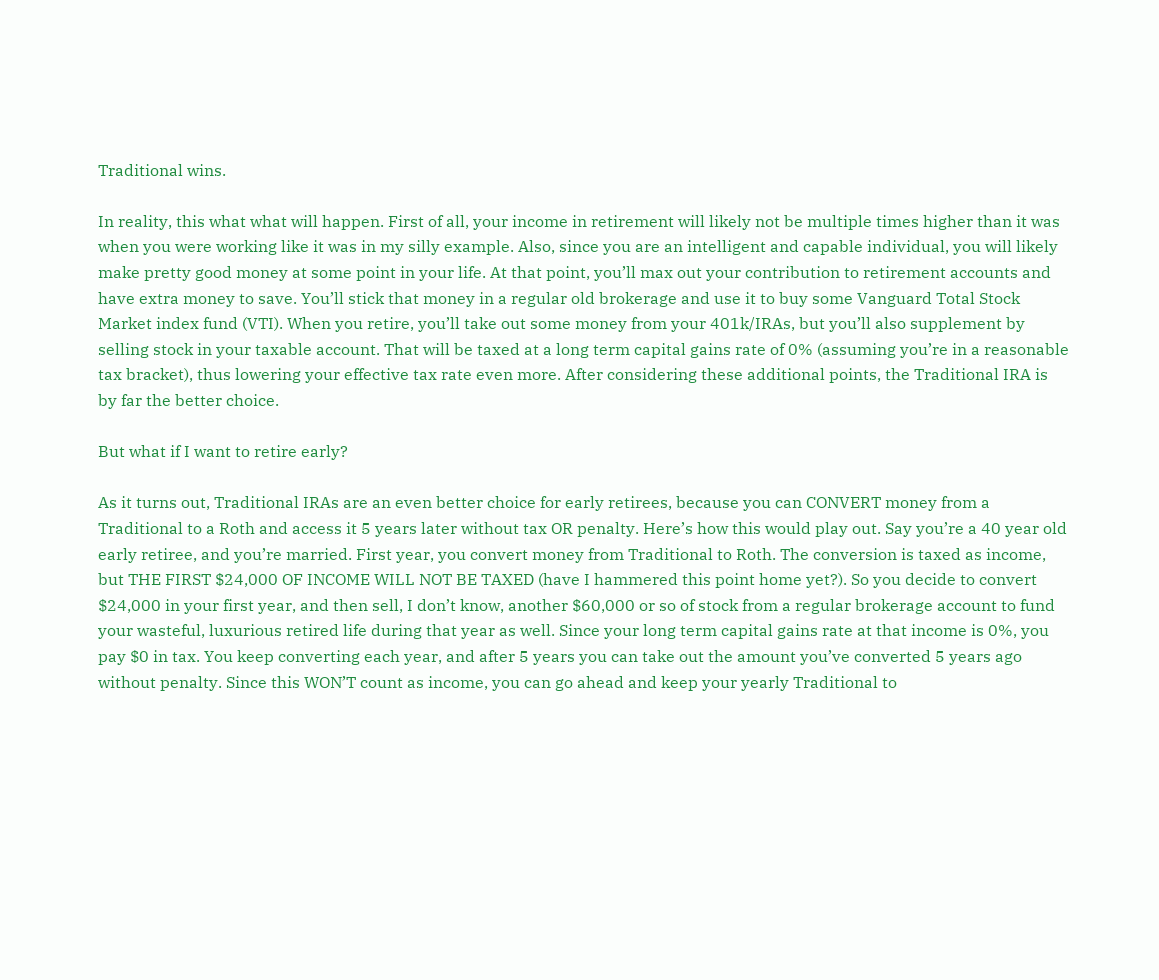Traditional wins.

In reality, this what what will happen. First of all, your income in retirement will likely not be multiple times higher than it was when you were working like it was in my silly example. Also, since you are an intelligent and capable individual, you will likely make pretty good money at some point in your life. At that point, you’ll max out your contribution to retirement accounts and have extra money to save. You’ll stick that money in a regular old brokerage and use it to buy some Vanguard Total Stock Market index fund (VTI). When you retire, you’ll take out some money from your 401k/IRAs, but you’ll also supplement by selling stock in your taxable account. That will be taxed at a long term capital gains rate of 0% (assuming you’re in a reasonable tax bracket), thus lowering your effective tax rate even more. After considering these additional points, the Traditional IRA is by far the better choice.

But what if I want to retire early?

As it turns out, Traditional IRAs are an even better choice for early retirees, because you can CONVERT money from a Traditional to a Roth and access it 5 years later without tax OR penalty. Here’s how this would play out. Say you’re a 40 year old early retiree, and you’re married. First year, you convert money from Traditional to Roth. The conversion is taxed as income, but THE FIRST $24,000 OF INCOME WILL NOT BE TAXED (have I hammered this point home yet?). So you decide to convert $24,000 in your first year, and then sell, I don’t know, another $60,000 or so of stock from a regular brokerage account to fund your wasteful, luxurious retired life during that year as well. Since your long term capital gains rate at that income is 0%, you pay $0 in tax. You keep converting each year, and after 5 years you can take out the amount you’ve converted 5 years ago without penalty. Since this WON’T count as income, you can go ahead and keep your yearly Traditional to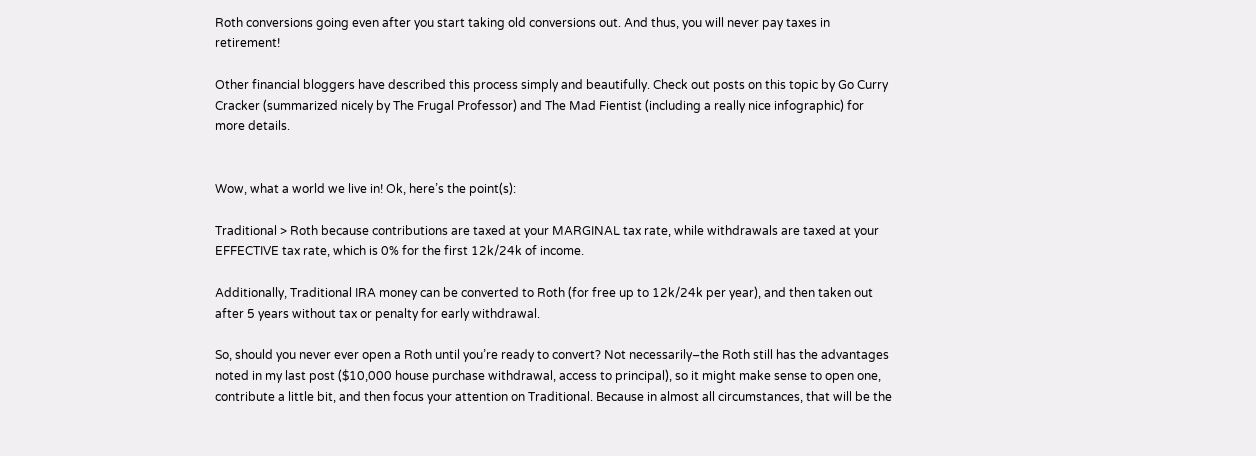Roth conversions going even after you start taking old conversions out. And thus, you will never pay taxes in retirement!

Other financial bloggers have described this process simply and beautifully. Check out posts on this topic by Go Curry Cracker (summarized nicely by The Frugal Professor) and The Mad Fientist (including a really nice infographic) for more details.


Wow, what a world we live in! Ok, here’s the point(s):

Traditional > Roth because contributions are taxed at your MARGINAL tax rate, while withdrawals are taxed at your EFFECTIVE tax rate, which is 0% for the first 12k/24k of income.

Additionally, Traditional IRA money can be converted to Roth (for free up to 12k/24k per year), and then taken out after 5 years without tax or penalty for early withdrawal.

So, should you never ever open a Roth until you’re ready to convert? Not necessarily–the Roth still has the advantages noted in my last post ($10,000 house purchase withdrawal, access to principal), so it might make sense to open one, contribute a little bit, and then focus your attention on Traditional. Because in almost all circumstances, that will be the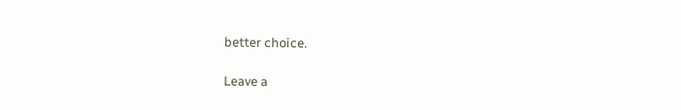better choice.

Leave a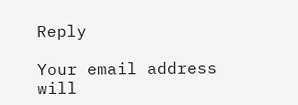Reply

Your email address will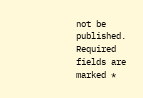not be published. Required fields are marked *